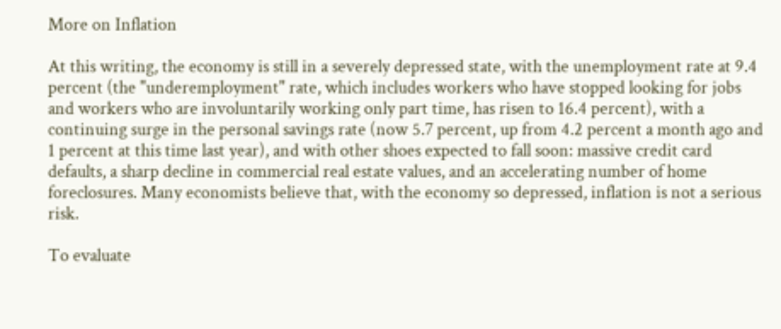More on Inflation

At this writing, the economy is still in a severely depressed state, with the unemployment rate at 9.4 percent (the "underemployment" rate, which includes workers who have stopped looking for jobs and workers who are involuntarily working only part time, has risen to 16.4 percent), with a continuing surge in the personal savings rate (now 5.7 percent, up from 4.2 percent a month ago and 1 percent at this time last year), and with other shoes expected to fall soon: massive credit card defaults, a sharp decline in commercial real estate values, and an accelerating number of home foreclosures. Many economists believe that, with the economy so depressed, inflation is not a serious risk.

To evaluate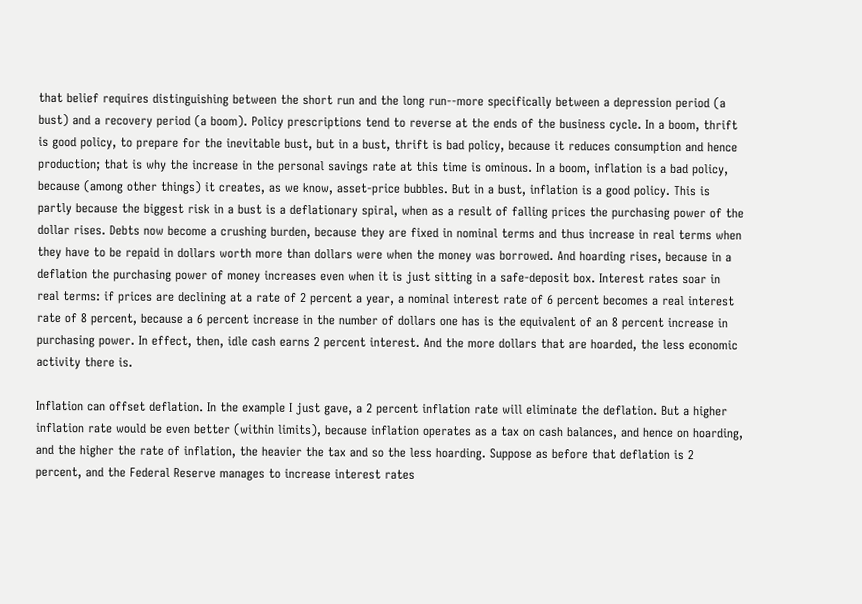that belief requires distinguishing between the short run and the long run--more specifically between a depression period (a bust) and a recovery period (a boom). Policy prescriptions tend to reverse at the ends of the business cycle. In a boom, thrift is good policy, to prepare for the inevitable bust, but in a bust, thrift is bad policy, because it reduces consumption and hence production; that is why the increase in the personal savings rate at this time is ominous. In a boom, inflation is a bad policy, because (among other things) it creates, as we know, asset-price bubbles. But in a bust, inflation is a good policy. This is partly because the biggest risk in a bust is a deflationary spiral, when as a result of falling prices the purchasing power of the dollar rises. Debts now become a crushing burden, because they are fixed in nominal terms and thus increase in real terms when they have to be repaid in dollars worth more than dollars were when the money was borrowed. And hoarding rises, because in a deflation the purchasing power of money increases even when it is just sitting in a safe-deposit box. Interest rates soar in real terms: if prices are declining at a rate of 2 percent a year, a nominal interest rate of 6 percent becomes a real interest rate of 8 percent, because a 6 percent increase in the number of dollars one has is the equivalent of an 8 percent increase in purchasing power. In effect, then, idle cash earns 2 percent interest. And the more dollars that are hoarded, the less economic activity there is.

Inflation can offset deflation. In the example I just gave, a 2 percent inflation rate will eliminate the deflation. But a higher inflation rate would be even better (within limits), because inflation operates as a tax on cash balances, and hence on hoarding, and the higher the rate of inflation, the heavier the tax and so the less hoarding. Suppose as before that deflation is 2 percent, and the Federal Reserve manages to increase interest rates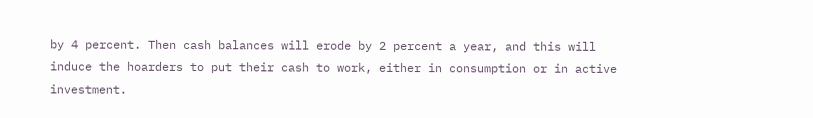by 4 percent. Then cash balances will erode by 2 percent a year, and this will induce the hoarders to put their cash to work, either in consumption or in active investment.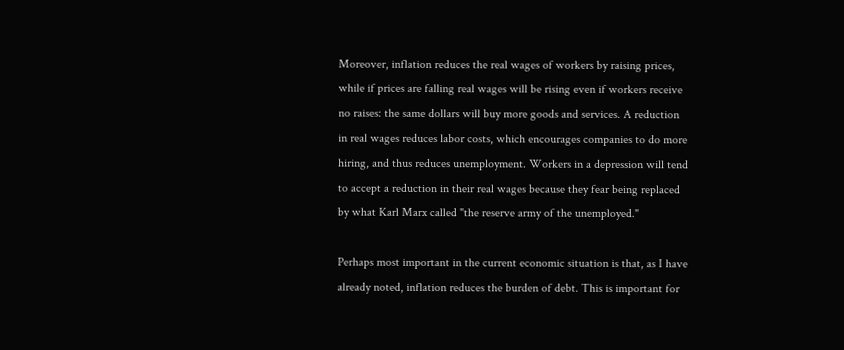Moreover, inflation reduces the real wages of workers by raising prices, while if prices are falling real wages will be rising even if workers receive no raises: the same dollars will buy more goods and services. A reduction in real wages reduces labor costs, which encourages companies to do more hiring, and thus reduces unemployment. Workers in a depression will tend to accept a reduction in their real wages because they fear being replaced by what Karl Marx called "the reserve army of the unemployed."

Perhaps most important in the current economic situation is that, as I have already noted, inflation reduces the burden of debt. This is important for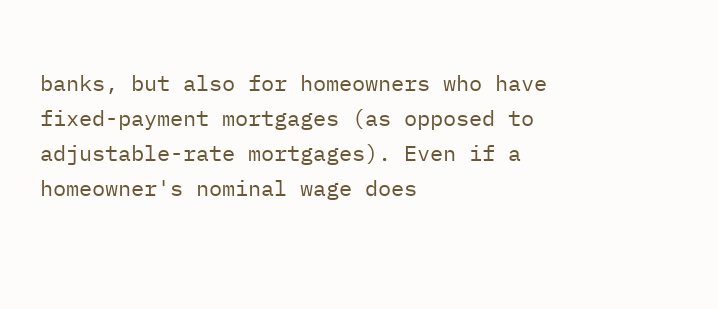banks, but also for homeowners who have fixed-payment mortgages (as opposed to adjustable-rate mortgages). Even if a homeowner's nominal wage does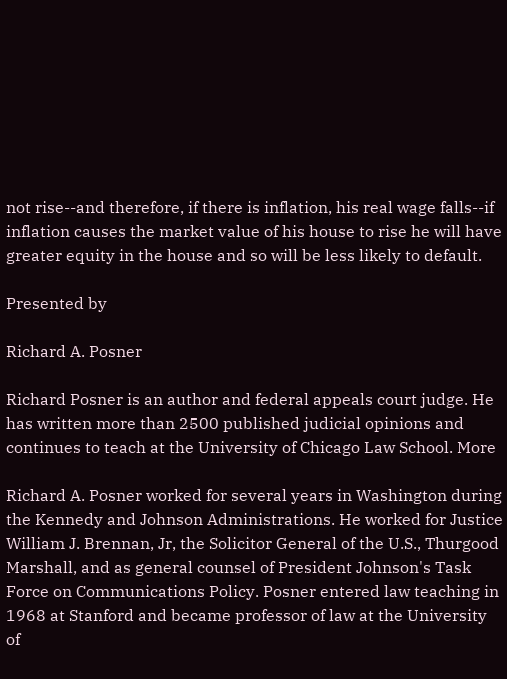not rise--and therefore, if there is inflation, his real wage falls--if inflation causes the market value of his house to rise he will have greater equity in the house and so will be less likely to default.

Presented by

Richard A. Posner

Richard Posner is an author and federal appeals court judge. He has written more than 2500 published judicial opinions and continues to teach at the University of Chicago Law School. More

Richard A. Posner worked for several years in Washington during the Kennedy and Johnson Administrations. He worked for Justice William J. Brennan, Jr, the Solicitor General of the U.S., Thurgood Marshall, and as general counsel of President Johnson's Task Force on Communications Policy. Posner entered law teaching in 1968 at Stanford and became professor of law at the University of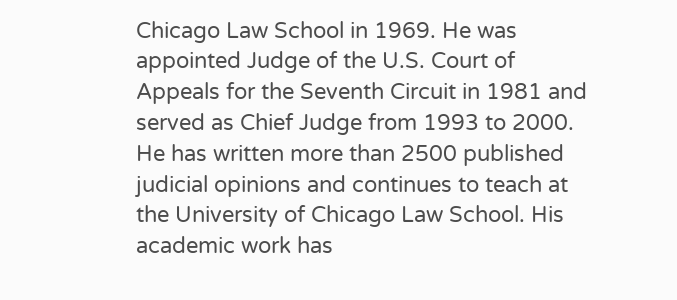Chicago Law School in 1969. He was appointed Judge of the U.S. Court of Appeals for the Seventh Circuit in 1981 and served as Chief Judge from 1993 to 2000. He has written more than 2500 published judicial opinions and continues to teach at the University of Chicago Law School. His academic work has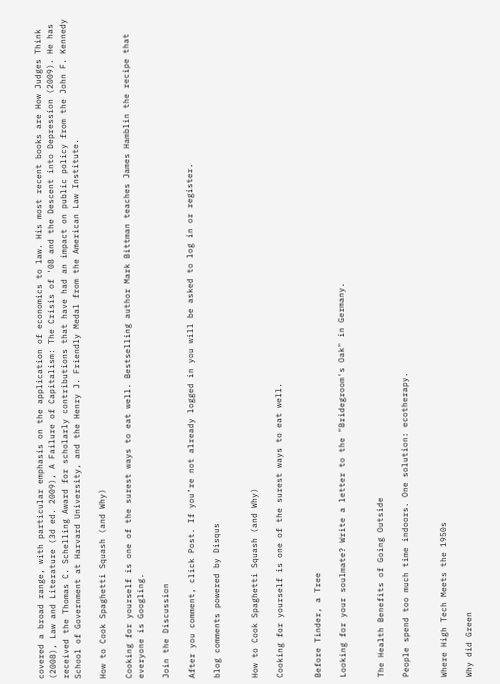covered a broad range, with particular emphasis on the application of economics to law. His most recent books are How Judges Think (2008), Law and Literature (3d ed. 2009), A Failure of Capitalism: The Crisis of '08 and the Descent into Depression (2009). He has received the Thomas C. Schelling Award for scholarly contributions that have had an impact on public policy from the John F. Kennedy School of Government at Harvard University, and the Henry J. Friendly Medal from the American Law Institute.

How to Cook Spaghetti Squash (and Why)

Cooking for yourself is one of the surest ways to eat well. Bestselling author Mark Bittman teaches James Hamblin the recipe that everyone is Googling.

Join the Discussion

After you comment, click Post. If you’re not already logged in you will be asked to log in or register.

blog comments powered by Disqus


How to Cook Spaghetti Squash (and Why)

Cooking for yourself is one of the surest ways to eat well.


Before Tinder, a Tree

Looking for your soulmate? Write a letter to the "Bridegroom's Oak" in Germany.


The Health Benefits of Going Outside

People spend too much time indoors. One solution: ecotherapy.


Where High Tech Meets the 1950s

Why did Green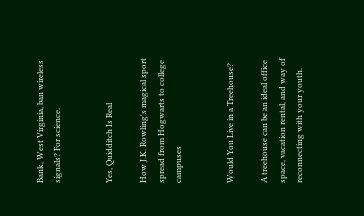Bank, West Virginia, ban wireless signals? For science.


Yes, Quidditch Is Real

How J.K. Rowling's magical sport spread from Hogwarts to college campuses


Would You Live in a Treehouse?

A treehouse can be an ideal office space, vacation rental, and way of reconnecting with your youth.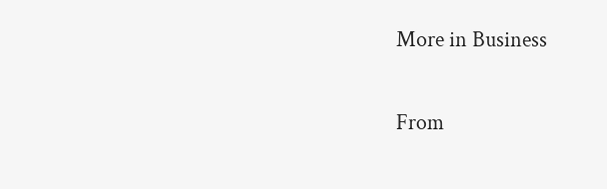More in Business

From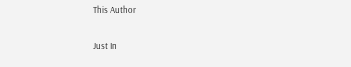This Author

Just In